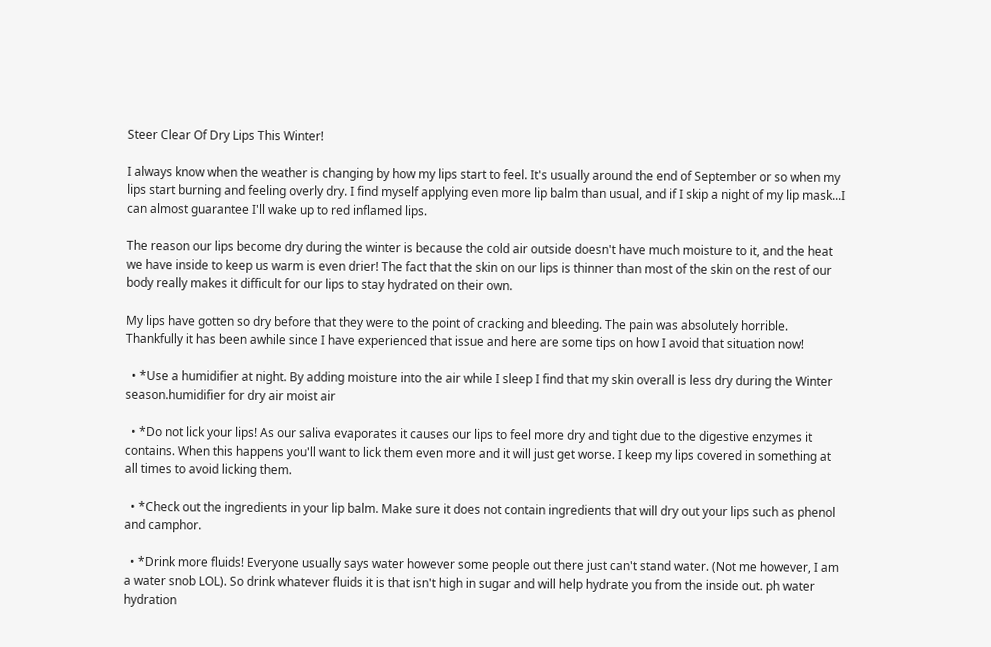Steer Clear Of Dry Lips This Winter!

I always know when the weather is changing by how my lips start to feel. It's usually around the end of September or so when my lips start burning and feeling overly dry. I find myself applying even more lip balm than usual, and if I skip a night of my lip mask...I can almost guarantee I'll wake up to red inflamed lips.

The reason our lips become dry during the winter is because the cold air outside doesn't have much moisture to it, and the heat we have inside to keep us warm is even drier! The fact that the skin on our lips is thinner than most of the skin on the rest of our body really makes it difficult for our lips to stay hydrated on their own.

My lips have gotten so dry before that they were to the point of cracking and bleeding. The pain was absolutely horrible. Thankfully it has been awhile since I have experienced that issue and here are some tips on how I avoid that situation now!

  • *Use a humidifier at night. By adding moisture into the air while I sleep I find that my skin overall is less dry during the Winter season.humidifier for dry air moist air

  • *Do not lick your lips! As our saliva evaporates it causes our lips to feel more dry and tight due to the digestive enzymes it contains. When this happens you'll want to lick them even more and it will just get worse. I keep my lips covered in something at all times to avoid licking them.

  • *Check out the ingredients in your lip balm. Make sure it does not contain ingredients that will dry out your lips such as phenol and camphor.

  • *Drink more fluids! Everyone usually says water however some people out there just can't stand water. (Not me however, I am a water snob LOL). So drink whatever fluids it is that isn't high in sugar and will help hydrate you from the inside out. ph water hydration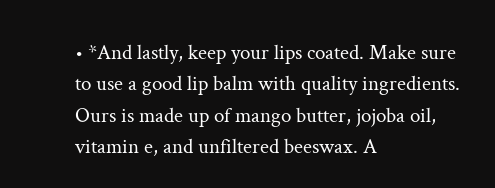• *And lastly, keep your lips coated. Make sure to use a good lip balm with quality ingredients. Ours is made up of mango butter, jojoba oil, vitamin e, and unfiltered beeswax. A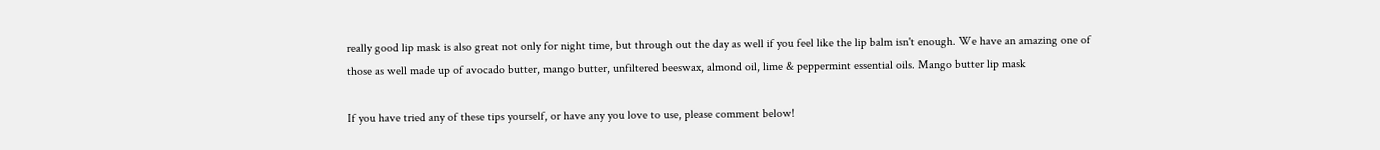really good lip mask is also great not only for night time, but through out the day as well if you feel like the lip balm isn't enough. We have an amazing one of those as well made up of avocado butter, mango butter, unfiltered beeswax, almond oil, lime & peppermint essential oils. Mango butter lip mask

If you have tried any of these tips yourself, or have any you love to use, please comment below!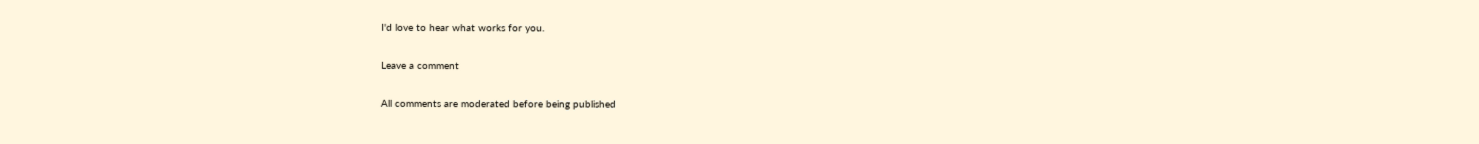I'd love to hear what works for you.

Leave a comment

All comments are moderated before being published